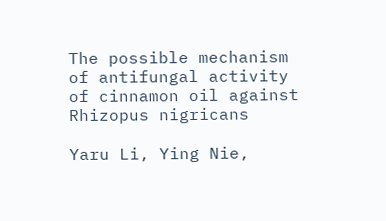The possible mechanism of antifungal activity of cinnamon oil against Rhizopus nigricans

Yaru Li, Ying Nie,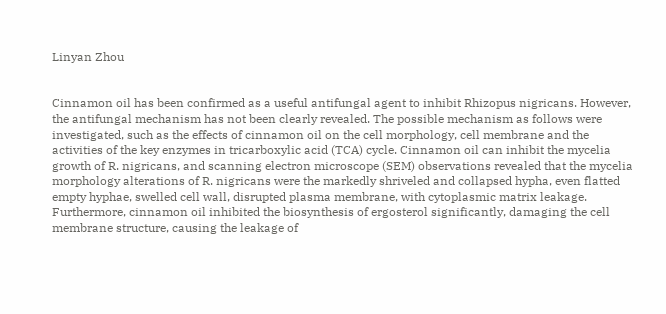Linyan Zhou


Cinnamon oil has been confirmed as a useful antifungal agent to inhibit Rhizopus nigricans. However, the antifungal mechanism has not been clearly revealed. The possible mechanism as follows were investigated, such as the effects of cinnamon oil on the cell morphology, cell membrane and the activities of the key enzymes in tricarboxylic acid (TCA) cycle. Cinnamon oil can inhibit the mycelia growth of R. nigricans, and scanning electron microscope (SEM) observations revealed that the mycelia morphology alterations of R. nigricans were the markedly shriveled and collapsed hypha, even flatted empty hyphae, swelled cell wall, disrupted plasma membrane, with cytoplasmic matrix leakage. Furthermore, cinnamon oil inhibited the biosynthesis of ergosterol significantly, damaging the cell membrane structure, causing the leakage of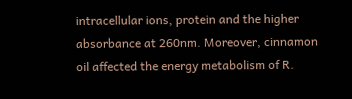intracellular ions, protein and the higher absorbance at 260nm. Moreover, cinnamon oil affected the energy metabolism of R.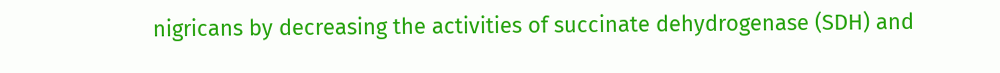nigricans by decreasing the activities of succinate dehydrogenase (SDH) and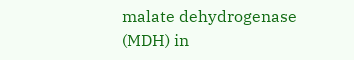malate dehydrogenase (MDH) in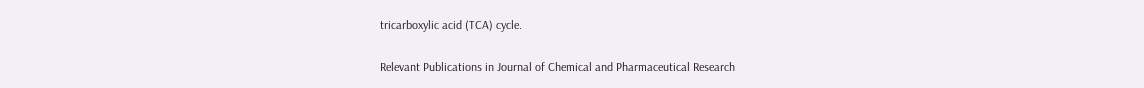tricarboxylic acid (TCA) cycle.

Relevant Publications in Journal of Chemical and Pharmaceutical Research